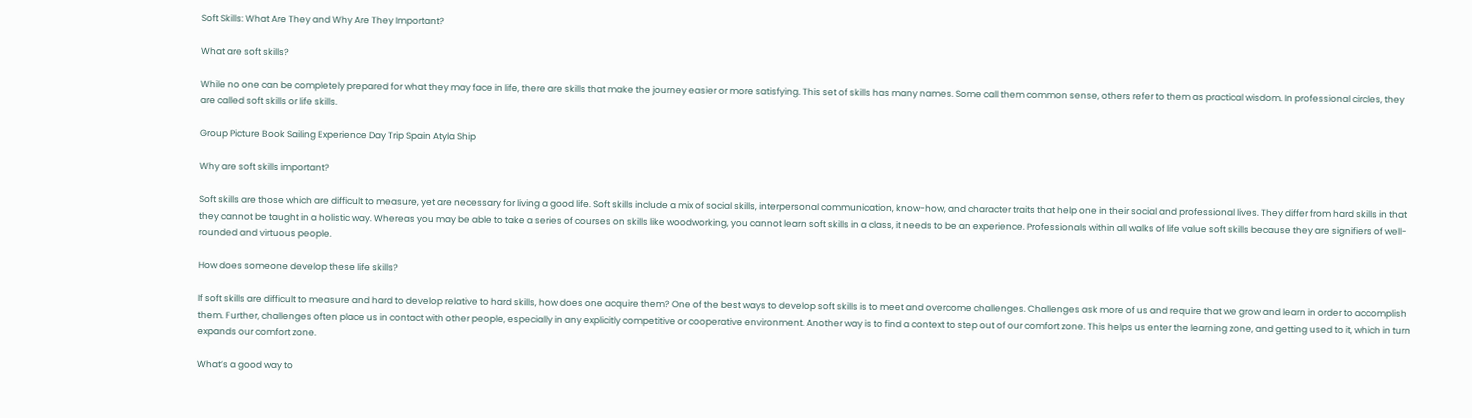Soft Skills: What Are They and Why Are They Important?

What are soft skills?

While no one can be completely prepared for what they may face in life, there are skills that make the journey easier or more satisfying. This set of skills has many names. Some call them common sense, others refer to them as practical wisdom. In professional circles, they are called soft skills or life skills.

Group Picture Book Sailing Experience Day Trip Spain Atyla Ship

Why are soft skills important?

Soft skills are those which are difficult to measure, yet are necessary for living a good life. Soft skills include a mix of social skills, interpersonal communication, know-how, and character traits that help one in their social and professional lives. They differ from hard skills in that they cannot be taught in a holistic way. Whereas you may be able to take a series of courses on skills like woodworking, you cannot learn soft skills in a class, it needs to be an experience. Professionals within all walks of life value soft skills because they are signifiers of well-rounded and virtuous people.

How does someone develop these life skills?

If soft skills are difficult to measure and hard to develop relative to hard skills, how does one acquire them? One of the best ways to develop soft skills is to meet and overcome challenges. Challenges ask more of us and require that we grow and learn in order to accomplish them. Further, challenges often place us in contact with other people, especially in any explicitly competitive or cooperative environment. Another way is to find a context to step out of our comfort zone. This helps us enter the learning zone, and getting used to it, which in turn expands our comfort zone.

What’s a good way to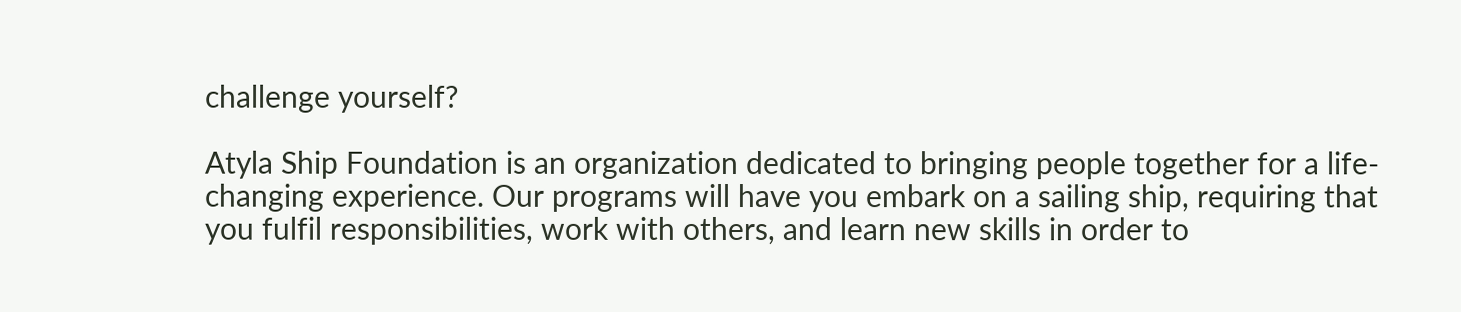challenge yourself?

Atyla Ship Foundation is an organization dedicated to bringing people together for a life-changing experience. Our programs will have you embark on a sailing ship, requiring that you fulfil responsibilities, work with others, and learn new skills in order to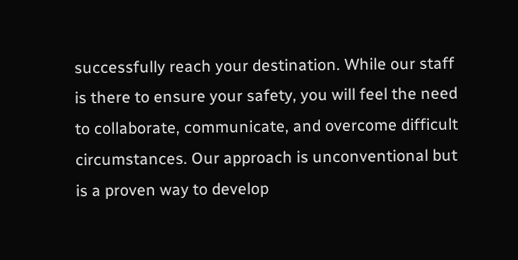successfully reach your destination. While our staff is there to ensure your safety, you will feel the need to collaborate, communicate, and overcome difficult circumstances. Our approach is unconventional but is a proven way to develop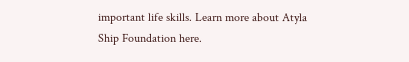important life skills. Learn more about Atyla Ship Foundation here.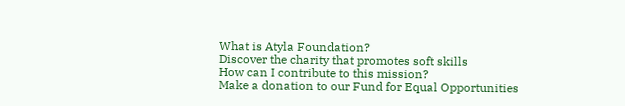What is Atyla Foundation?
Discover the charity that promotes soft skills
How can I contribute to this mission?
Make a donation to our Fund for Equal Opportunities